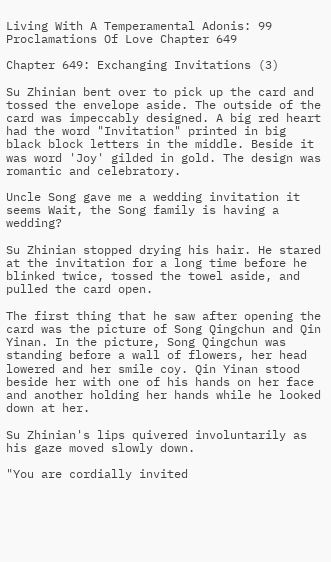Living With A Temperamental Adonis: 99 Proclamations Of Love Chapter 649

Chapter 649: Exchanging Invitations (3)

Su Zhinian bent over to pick up the card and tossed the envelope aside. The outside of the card was impeccably designed. A big red heart had the word "Invitation" printed in big black block letters in the middle. Beside it was word 'Joy' gilded in gold. The design was romantic and celebratory.

Uncle Song gave me a wedding invitation it seems Wait, the Song family is having a wedding?

Su Zhinian stopped drying his hair. He stared at the invitation for a long time before he blinked twice, tossed the towel aside, and pulled the card open.

The first thing that he saw after opening the card was the picture of Song Qingchun and Qin Yinan. In the picture, Song Qingchun was standing before a wall of flowers, her head lowered and her smile coy. Qin Yinan stood beside her with one of his hands on her face and another holding her hands while he looked down at her.

Su Zhinian's lips quivered involuntarily as his gaze moved slowly down.

"You are cordially invited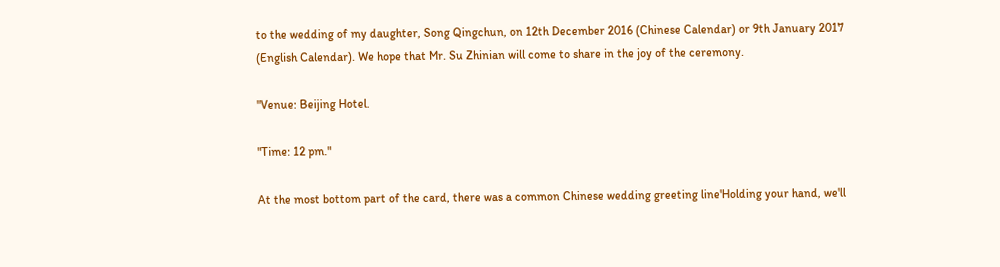to the wedding of my daughter, Song Qingchun, on 12th December 2016 (Chinese Calendar) or 9th January 2017 (English Calendar). We hope that Mr. Su Zhinian will come to share in the joy of the ceremony.

"Venue: Beijing Hotel.

"Time: 12 pm."

At the most bottom part of the card, there was a common Chinese wedding greeting line'Holding your hand, we'll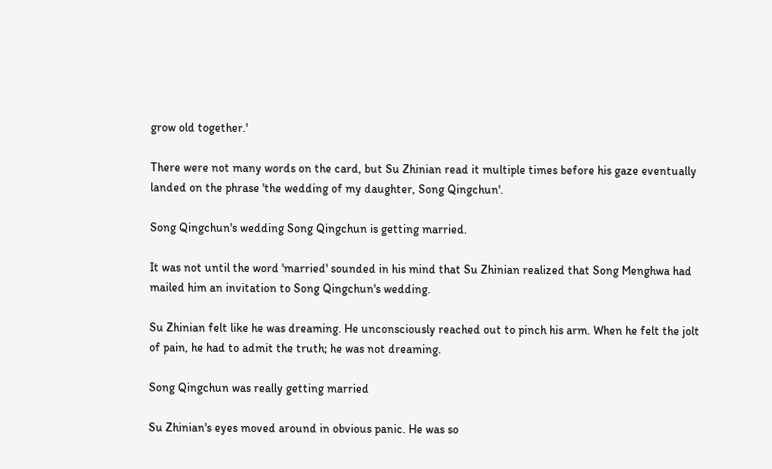grow old together.'

There were not many words on the card, but Su Zhinian read it multiple times before his gaze eventually landed on the phrase 'the wedding of my daughter, Song Qingchun'.

Song Qingchun's wedding Song Qingchun is getting married.

It was not until the word 'married' sounded in his mind that Su Zhinian realized that Song Menghwa had mailed him an invitation to Song Qingchun's wedding.

Su Zhinian felt like he was dreaming. He unconsciously reached out to pinch his arm. When he felt the jolt of pain, he had to admit the truth; he was not dreaming.

Song Qingchun was really getting married

Su Zhinian's eyes moved around in obvious panic. He was so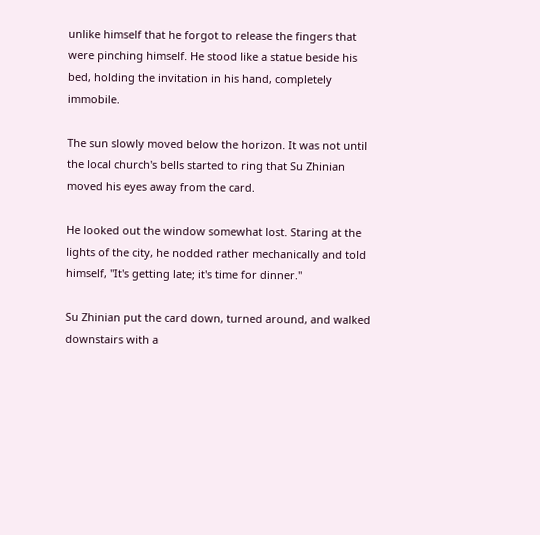unlike himself that he forgot to release the fingers that were pinching himself. He stood like a statue beside his bed, holding the invitation in his hand, completely immobile.

The sun slowly moved below the horizon. It was not until the local church's bells started to ring that Su Zhinian moved his eyes away from the card.

He looked out the window somewhat lost. Staring at the lights of the city, he nodded rather mechanically and told himself, "It's getting late; it's time for dinner."

Su Zhinian put the card down, turned around, and walked downstairs with a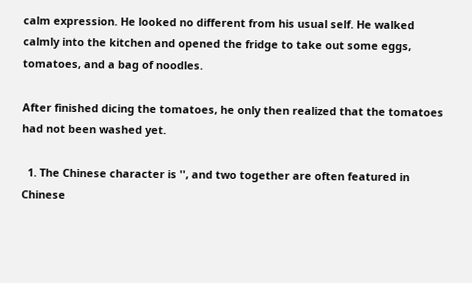calm expression. He looked no different from his usual self. He walked calmly into the kitchen and opened the fridge to take out some eggs, tomatoes, and a bag of noodles.

After finished dicing the tomatoes, he only then realized that the tomatoes had not been washed yet.

  1. The Chinese character is '', and two together are often featured in Chinese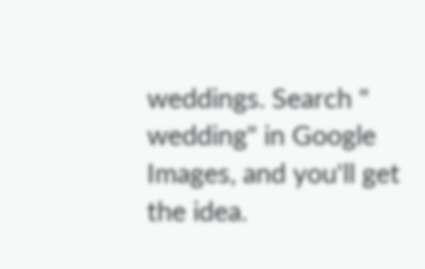weddings. Search " wedding" in Google Images, and you'll get the idea.